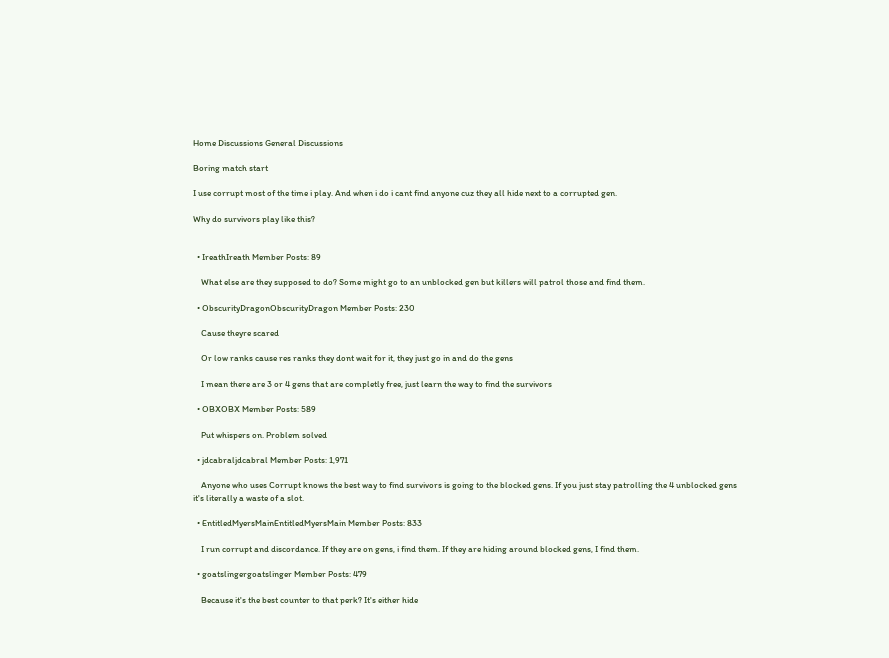Home Discussions General Discussions

Boring match start

I use corrupt most of the time i play. And when i do i cant find anyone cuz they all hide next to a corrupted gen.

Why do survivors play like this?


  • IreathIreath Member Posts: 89

    What else are they supposed to do? Some might go to an unblocked gen but killers will patrol those and find them.

  • ObscurityDragonObscurityDragon Member Posts: 230

    Cause theyre scared

    Or low ranks cause res ranks they dont wait for it, they just go in and do the gens

    I mean there are 3 or 4 gens that are completly free, just learn the way to find the survivors

  • OBXOBX Member Posts: 589

    Put whispers on. Problem solved

  • jdcabraljdcabral Member Posts: 1,971

    Anyone who uses Corrupt knows the best way to find survivors is going to the blocked gens. If you just stay patrolling the 4 unblocked gens it's literally a waste of a slot.

  • EntitledMyersMainEntitledMyersMain Member Posts: 833

    I run corrupt and discordance. If they are on gens, i find them. If they are hiding around blocked gens, I find them.

  • goatslingergoatslinger Member Posts: 479

    Because it's the best counter to that perk? It's either hide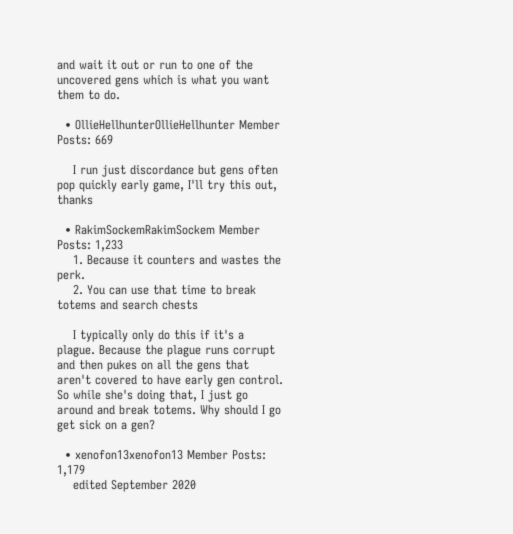and wait it out or run to one of the uncovered gens which is what you want them to do.

  • OllieHellhunterOllieHellhunter Member Posts: 669

    I run just discordance but gens often pop quickly early game, I'll try this out, thanks

  • RakimSockemRakimSockem Member Posts: 1,233
    1. Because it counters and wastes the perk.
    2. You can use that time to break totems and search chests

    I typically only do this if it's a plague. Because the plague runs corrupt and then pukes on all the gens that aren't covered to have early gen control. So while she's doing that, I just go around and break totems. Why should I go get sick on a gen?

  • xenofon13xenofon13 Member Posts: 1,179
    edited September 2020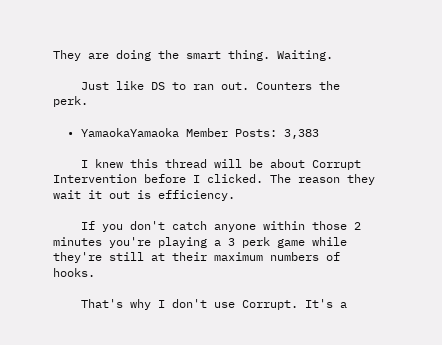They are doing the smart thing. Waiting.

    Just like DS to ran out. Counters the perk.

  • YamaokaYamaoka Member Posts: 3,383

    I knew this thread will be about Corrupt Intervention before I clicked. The reason they wait it out is efficiency.

    If you don't catch anyone within those 2 minutes you're playing a 3 perk game while they're still at their maximum numbers of hooks.

    That's why I don't use Corrupt. It's a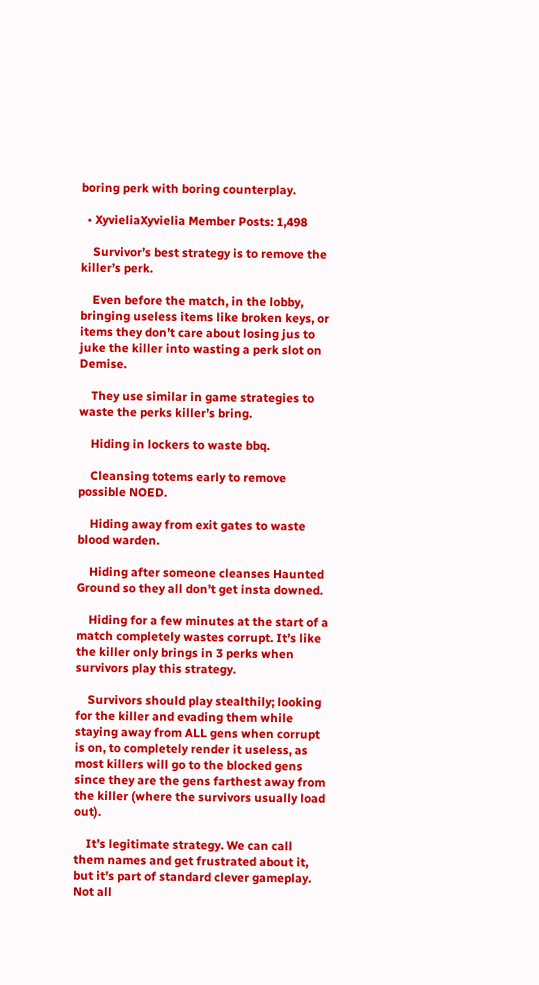boring perk with boring counterplay.

  • XyvieliaXyvielia Member Posts: 1,498

    Survivor’s best strategy is to remove the killer’s perk.

    Even before the match, in the lobby, bringing useless items like broken keys, or items they don’t care about losing jus to juke the killer into wasting a perk slot on Demise.

    They use similar in game strategies to waste the perks killer’s bring.

    Hiding in lockers to waste bbq.

    Cleansing totems early to remove possible NOED.

    Hiding away from exit gates to waste blood warden.

    Hiding after someone cleanses Haunted Ground so they all don’t get insta downed.

    Hiding for a few minutes at the start of a match completely wastes corrupt. It’s like the killer only brings in 3 perks when survivors play this strategy.

    Survivors should play stealthily; looking for the killer and evading them while staying away from ALL gens when corrupt is on, to completely render it useless, as most killers will go to the blocked gens since they are the gens farthest away from the killer (where the survivors usually load out).

    It’s legitimate strategy. We can call them names and get frustrated about it, but it’s part of standard clever gameplay. Not all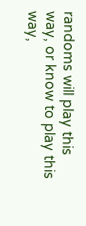randoms will play this way, or know to play this way,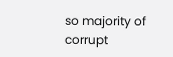so majority of corrupt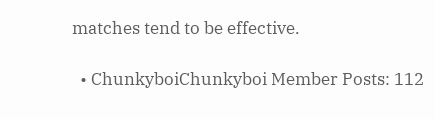matches tend to be effective.

  • ChunkyboiChunkyboi Member Posts: 112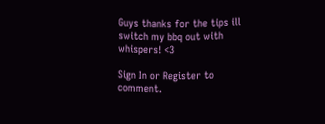Guys thanks for the tips ill switch my bbq out with whispers! <3

Sign In or Register to comment.